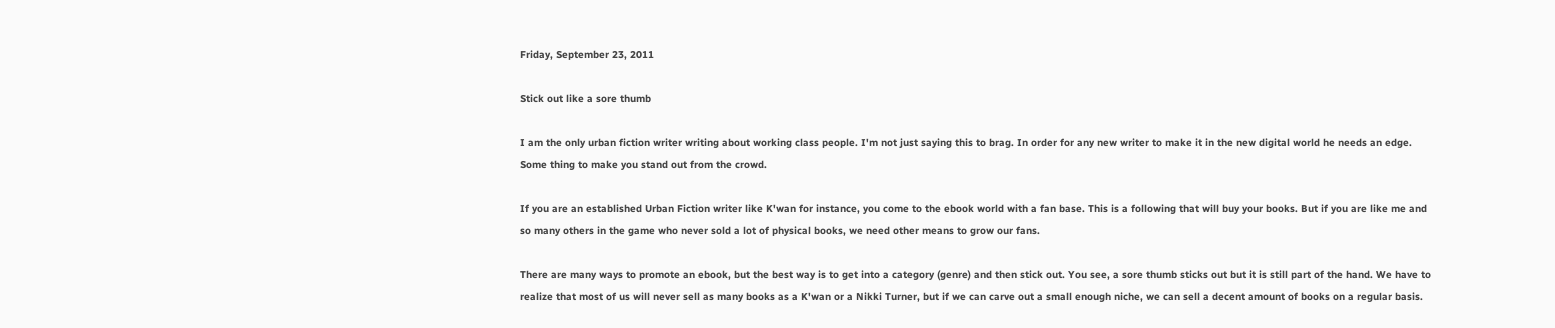Friday, September 23, 2011

Stick out like a sore thumb

I am the only urban fiction writer writing about working class people. I'm not just saying this to brag. In order for any new writer to make it in the new digital world he needs an edge. Some thing to make you stand out from the crowd.

If you are an established Urban Fiction writer like K'wan for instance, you come to the ebook world with a fan base. This is a following that will buy your books. But if you are like me and so many others in the game who never sold a lot of physical books, we need other means to grow our fans.

There are many ways to promote an ebook, but the best way is to get into a category (genre) and then stick out. You see, a sore thumb sticks out but it is still part of the hand. We have to realize that most of us will never sell as many books as a K'wan or a Nikki Turner, but if we can carve out a small enough niche, we can sell a decent amount of books on a regular basis.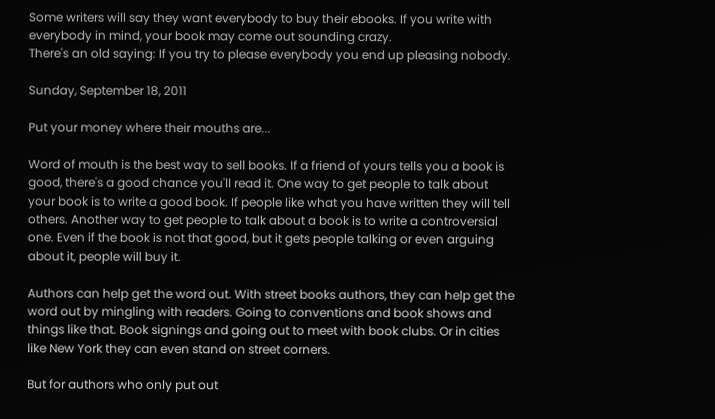Some writers will say they want everybody to buy their ebooks. If you write with everybody in mind, your book may come out sounding crazy.
There's an old saying: If you try to please everybody you end up pleasing nobody.

Sunday, September 18, 2011

Put your money where their mouths are...

Word of mouth is the best way to sell books. If a friend of yours tells you a book is good, there's a good chance you'll read it. One way to get people to talk about your book is to write a good book. If people like what you have written they will tell others. Another way to get people to talk about a book is to write a controversial one. Even if the book is not that good, but it gets people talking or even arguing about it, people will buy it.

Authors can help get the word out. With street books authors, they can help get the word out by mingling with readers. Going to conventions and book shows and things like that. Book signings and going out to meet with book clubs. Or in cities like New York they can even stand on street corners.

But for authors who only put out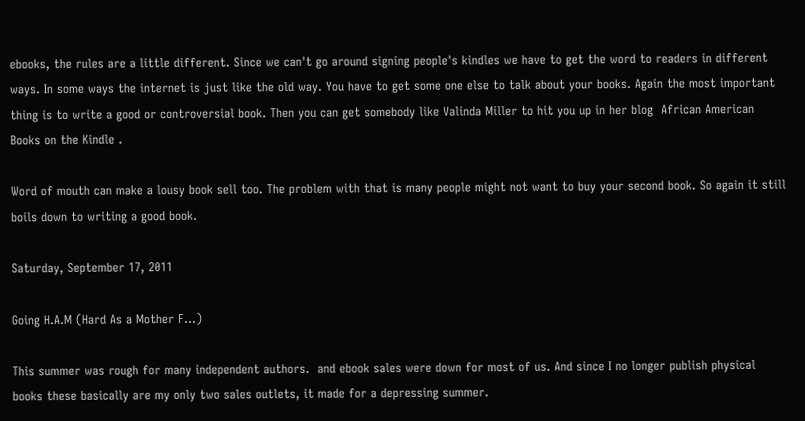ebooks, the rules are a little different. Since we can't go around signing people's kindles we have to get the word to readers in different ways. In some ways the internet is just like the old way. You have to get some one else to talk about your books. Again the most important thing is to write a good or controversial book. Then you can get somebody like Valinda Miller to hit you up in her blog  African American Books on the Kindle .

Word of mouth can make a lousy book sell too. The problem with that is many people might not want to buy your second book. So again it still boils down to writing a good book.

Saturday, September 17, 2011

Going H.A.M (Hard As a Mother F...)

This summer was rough for many independent authors.  and ebook sales were down for most of us. And since I no longer publish physical books these basically are my only two sales outlets, it made for a depressing summer.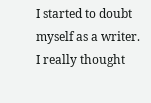I started to doubt myself as a writer. I really thought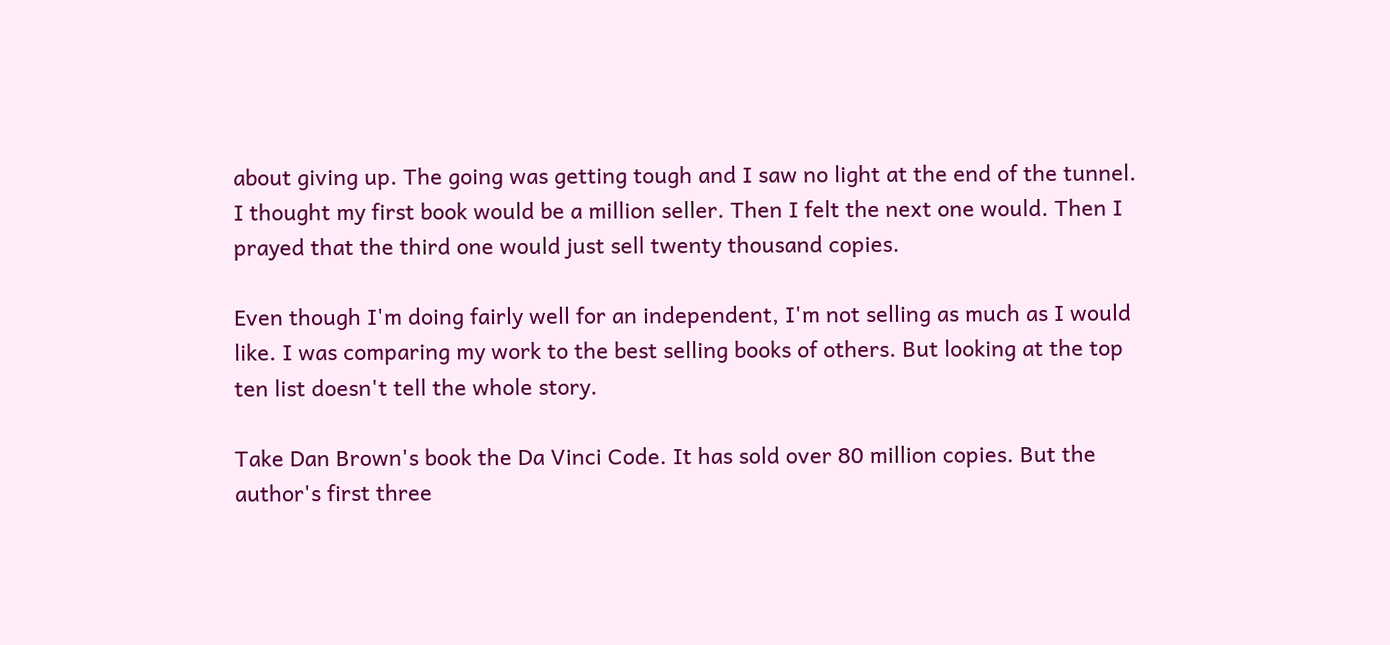about giving up. The going was getting tough and I saw no light at the end of the tunnel. I thought my first book would be a million seller. Then I felt the next one would. Then I prayed that the third one would just sell twenty thousand copies.

Even though I'm doing fairly well for an independent, I'm not selling as much as I would like. I was comparing my work to the best selling books of others. But looking at the top ten list doesn't tell the whole story.

Take Dan Brown's book the Da Vinci Code. It has sold over 80 million copies. But the author's first three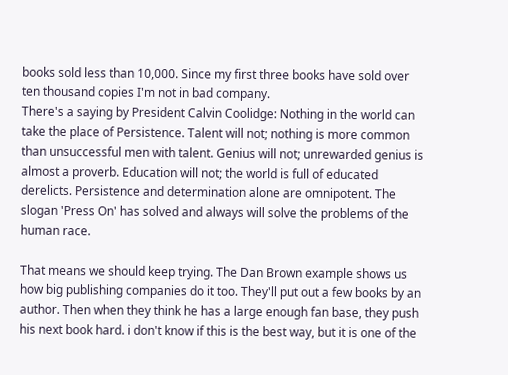books sold less than 10,000. Since my first three books have sold over ten thousand copies I'm not in bad company.
There's a saying by President Calvin Coolidge: Nothing in the world can take the place of Persistence. Talent will not; nothing is more common than unsuccessful men with talent. Genius will not; unrewarded genius is almost a proverb. Education will not; the world is full of educated derelicts. Persistence and determination alone are omnipotent. The slogan 'Press On' has solved and always will solve the problems of the human race.

That means we should keep trying. The Dan Brown example shows us how big publishing companies do it too. They'll put out a few books by an author. Then when they think he has a large enough fan base, they push his next book hard. i don't know if this is the best way, but it is one of the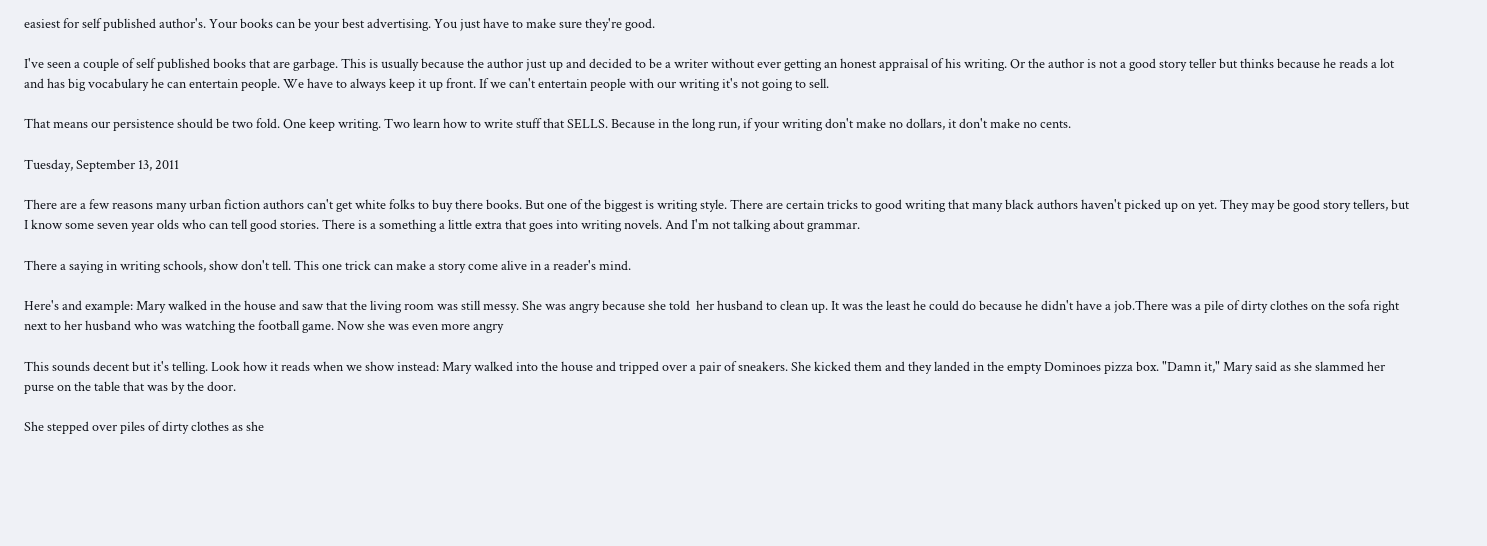easiest for self published author's. Your books can be your best advertising. You just have to make sure they're good.

I've seen a couple of self published books that are garbage. This is usually because the author just up and decided to be a writer without ever getting an honest appraisal of his writing. Or the author is not a good story teller but thinks because he reads a lot and has big vocabulary he can entertain people. We have to always keep it up front. If we can't entertain people with our writing it's not going to sell.

That means our persistence should be two fold. One keep writing. Two learn how to write stuff that SELLS. Because in the long run, if your writing don't make no dollars, it don't make no cents.

Tuesday, September 13, 2011

There are a few reasons many urban fiction authors can't get white folks to buy there books. But one of the biggest is writing style. There are certain tricks to good writing that many black authors haven't picked up on yet. They may be good story tellers, but I know some seven year olds who can tell good stories. There is a something a little extra that goes into writing novels. And I'm not talking about grammar.

There a saying in writing schools, show don't tell. This one trick can make a story come alive in a reader's mind.

Here's and example: Mary walked in the house and saw that the living room was still messy. She was angry because she told  her husband to clean up. It was the least he could do because he didn't have a job.There was a pile of dirty clothes on the sofa right next to her husband who was watching the football game. Now she was even more angry

This sounds decent but it's telling. Look how it reads when we show instead: Mary walked into the house and tripped over a pair of sneakers. She kicked them and they landed in the empty Dominoes pizza box. "Damn it," Mary said as she slammed her purse on the table that was by the door.

She stepped over piles of dirty clothes as she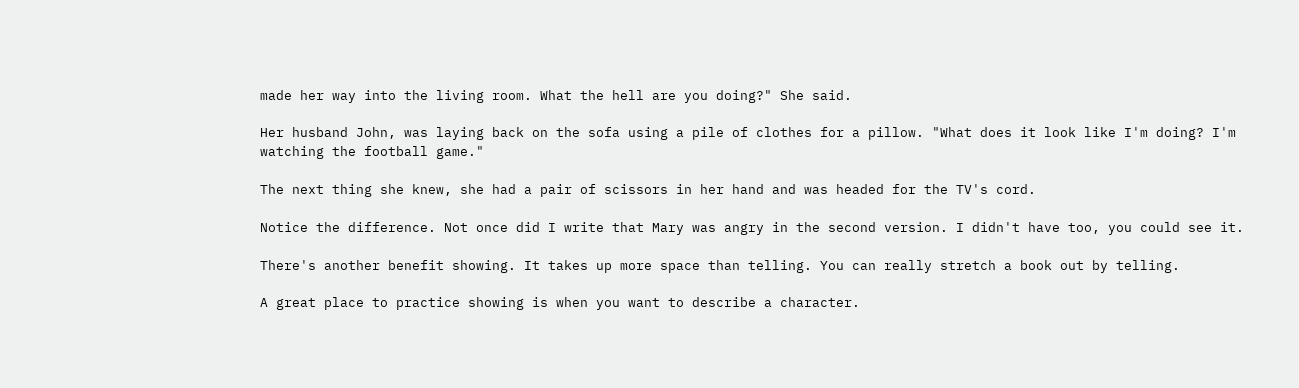made her way into the living room. What the hell are you doing?" She said.

Her husband John, was laying back on the sofa using a pile of clothes for a pillow. "What does it look like I'm doing? I'm watching the football game."

The next thing she knew, she had a pair of scissors in her hand and was headed for the TV's cord.

Notice the difference. Not once did I write that Mary was angry in the second version. I didn't have too, you could see it.

There's another benefit showing. It takes up more space than telling. You can really stretch a book out by telling.

A great place to practice showing is when you want to describe a character.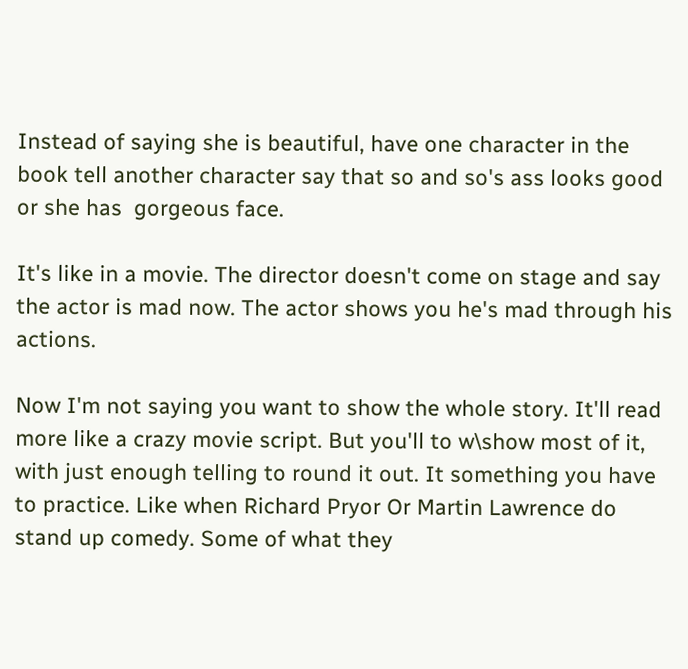Instead of saying she is beautiful, have one character in the book tell another character say that so and so's ass looks good or she has  gorgeous face.

It's like in a movie. The director doesn't come on stage and say the actor is mad now. The actor shows you he's mad through his actions.

Now I'm not saying you want to show the whole story. It'll read more like a crazy movie script. But you'll to w\show most of it, with just enough telling to round it out. It something you have to practice. Like when Richard Pryor Or Martin Lawrence do stand up comedy. Some of what they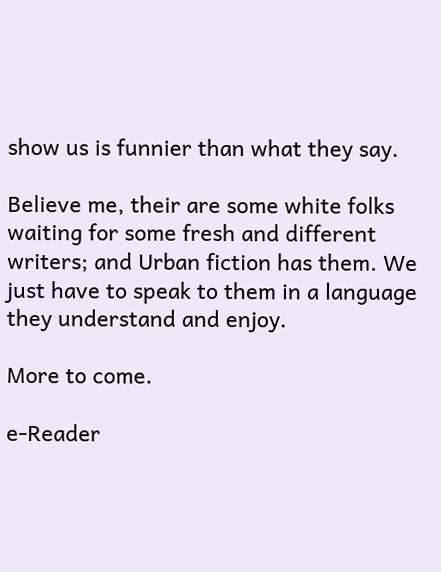show us is funnier than what they say.

Believe me, their are some white folks waiting for some fresh and different writers; and Urban fiction has them. We just have to speak to them in a language they understand and enjoy.

More to come.

e-Reader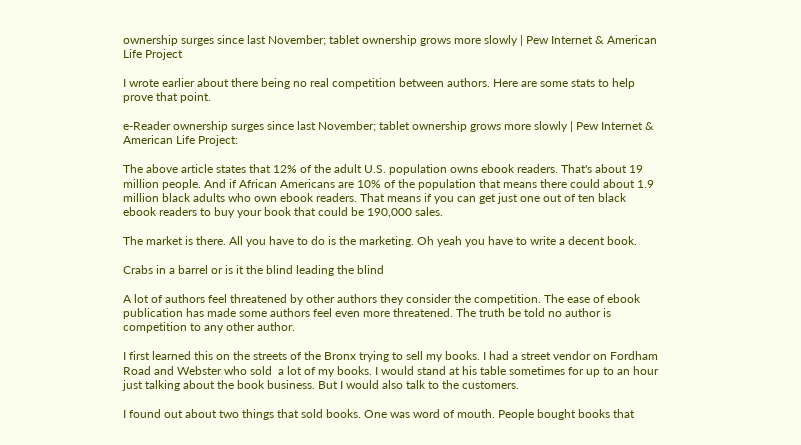ownership surges since last November; tablet ownership grows more slowly | Pew Internet & American Life Project

I wrote earlier about there being no real competition between authors. Here are some stats to help prove that point.

e-Reader ownership surges since last November; tablet ownership grows more slowly | Pew Internet & American Life Project:

The above article states that 12% of the adult U.S. population owns ebook readers. That's about 19 million people. And if African Americans are 10% of the population that means there could about 1.9 million black adults who own ebook readers. That means if you can get just one out of ten black ebook readers to buy your book that could be 190,000 sales.

The market is there. All you have to do is the marketing. Oh yeah you have to write a decent book.

Crabs in a barrel or is it the blind leading the blind

A lot of authors feel threatened by other authors they consider the competition. The ease of ebook publication has made some authors feel even more threatened. The truth be told no author is competition to any other author.

I first learned this on the streets of the Bronx trying to sell my books. I had a street vendor on Fordham Road and Webster who sold  a lot of my books. I would stand at his table sometimes for up to an hour just talking about the book business. But I would also talk to the customers.

I found out about two things that sold books. One was word of mouth. People bought books that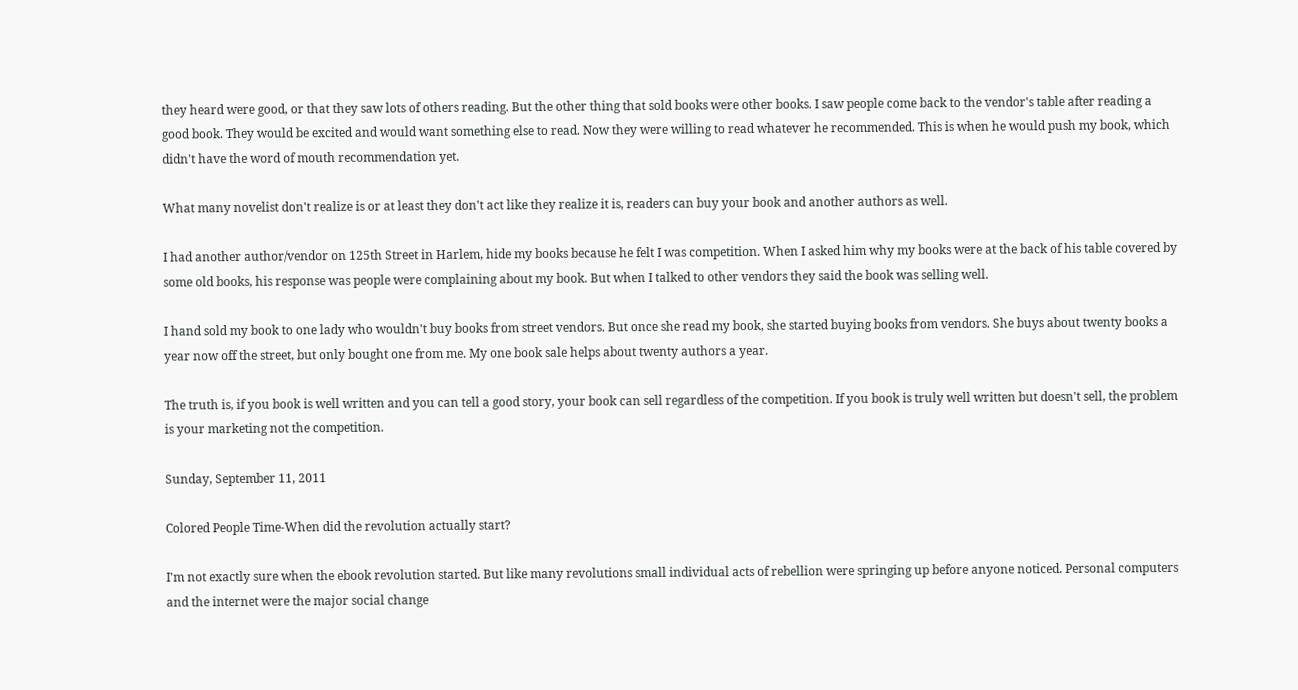they heard were good, or that they saw lots of others reading. But the other thing that sold books were other books. I saw people come back to the vendor's table after reading a good book. They would be excited and would want something else to read. Now they were willing to read whatever he recommended. This is when he would push my book, which didn't have the word of mouth recommendation yet.

What many novelist don't realize is or at least they don't act like they realize it is, readers can buy your book and another authors as well.

I had another author/vendor on 125th Street in Harlem, hide my books because he felt I was competition. When I asked him why my books were at the back of his table covered by some old books, his response was people were complaining about my book. But when I talked to other vendors they said the book was selling well.

I hand sold my book to one lady who wouldn't buy books from street vendors. But once she read my book, she started buying books from vendors. She buys about twenty books a year now off the street, but only bought one from me. My one book sale helps about twenty authors a year.

The truth is, if you book is well written and you can tell a good story, your book can sell regardless of the competition. If you book is truly well written but doesn't sell, the problem is your marketing not the competition.

Sunday, September 11, 2011

Colored People Time-When did the revolution actually start?

I'm not exactly sure when the ebook revolution started. But like many revolutions small individual acts of rebellion were springing up before anyone noticed. Personal computers and the internet were the major social change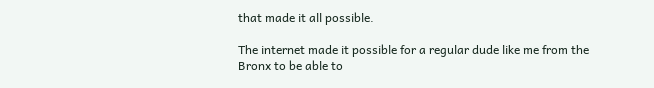that made it all possible.

The internet made it possible for a regular dude like me from the Bronx to be able to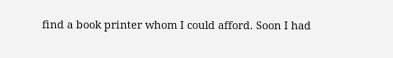find a book printer whom I could afford. Soon I had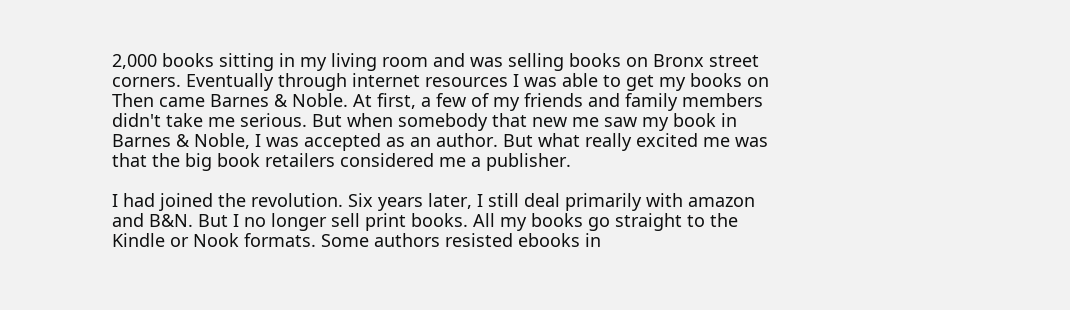2,000 books sitting in my living room and was selling books on Bronx street corners. Eventually through internet resources I was able to get my books on Then came Barnes & Noble. At first, a few of my friends and family members didn't take me serious. But when somebody that new me saw my book in Barnes & Noble, I was accepted as an author. But what really excited me was that the big book retailers considered me a publisher.

I had joined the revolution. Six years later, I still deal primarily with amazon and B&N. But I no longer sell print books. All my books go straight to the Kindle or Nook formats. Some authors resisted ebooks in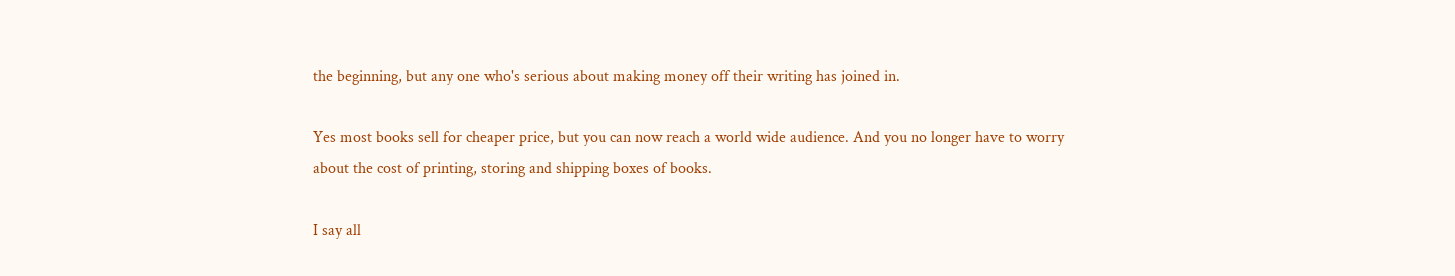the beginning, but any one who's serious about making money off their writing has joined in.

Yes most books sell for cheaper price, but you can now reach a world wide audience. And you no longer have to worry about the cost of printing, storing and shipping boxes of books.

I say all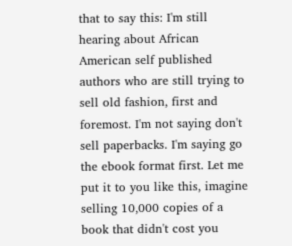that to say this: I'm still hearing about African American self published authors who are still trying to sell old fashion, first and foremost. I'm not saying don't sell paperbacks. I'm saying go the ebook format first. Let me put it to you like this, imagine selling 10,000 copies of a book that didn't cost you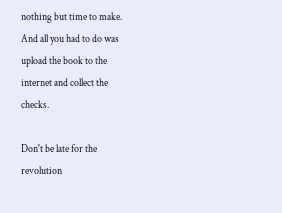nothing but time to make. And all you had to do was upload the book to the internet and collect the checks.

Don't be late for the revolution